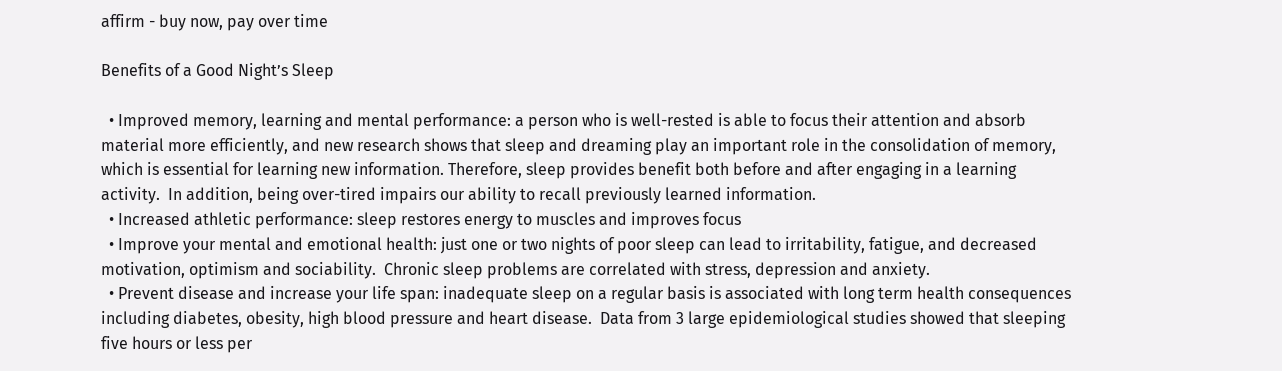affirm - buy now, pay over time

Benefits of a Good Night’s Sleep

  • Improved memory, learning and mental performance: a person who is well-rested is able to focus their attention and absorb material more efficiently, and new research shows that sleep and dreaming play an important role in the consolidation of memory, which is essential for learning new information. Therefore, sleep provides benefit both before and after engaging in a learning activity.  In addition, being over-tired impairs our ability to recall previously learned information.
  • Increased athletic performance: sleep restores energy to muscles and improves focus
  • Improve your mental and emotional health: just one or two nights of poor sleep can lead to irritability, fatigue, and decreased motivation, optimism and sociability.  Chronic sleep problems are correlated with stress, depression and anxiety.
  • Prevent disease and increase your life span: inadequate sleep on a regular basis is associated with long term health consequences including diabetes, obesity, high blood pressure and heart disease.  Data from 3 large epidemiological studies showed that sleeping five hours or less per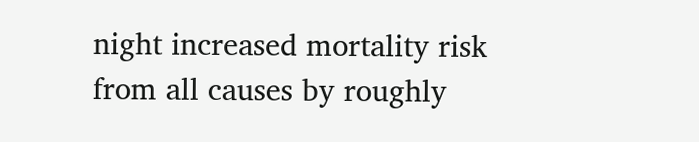night increased mortality risk from all causes by roughly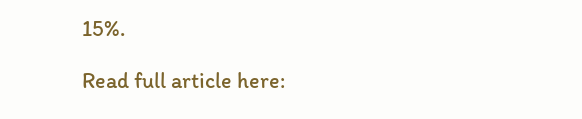15%.

Read full article here: